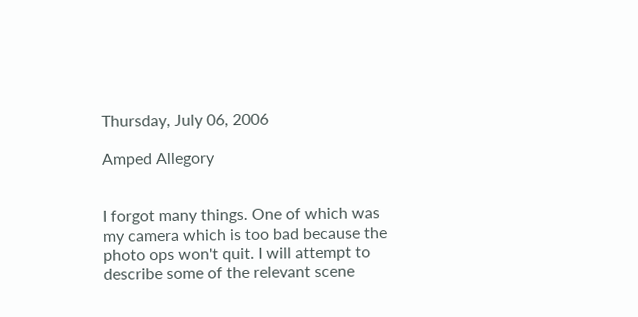Thursday, July 06, 2006

Amped Allegory


I forgot many things. One of which was my camera which is too bad because the photo ops won't quit. I will attempt to describe some of the relevant scene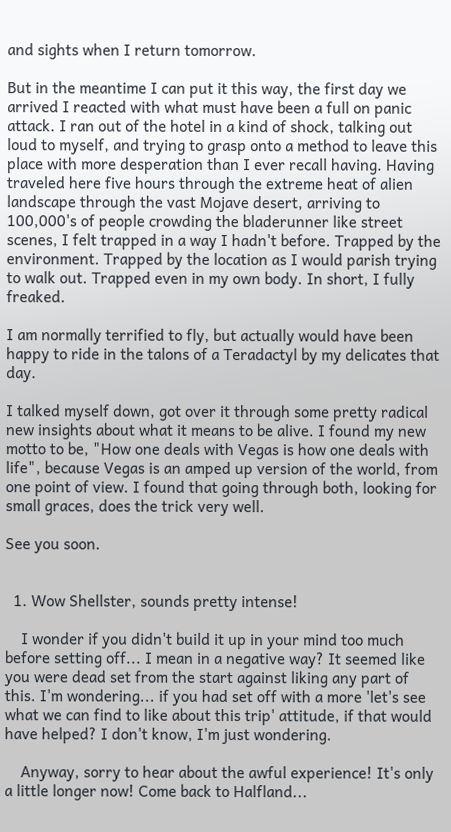and sights when I return tomorrow.

But in the meantime I can put it this way, the first day we arrived I reacted with what must have been a full on panic attack. I ran out of the hotel in a kind of shock, talking out loud to myself, and trying to grasp onto a method to leave this place with more desperation than I ever recall having. Having traveled here five hours through the extreme heat of alien landscape through the vast Mojave desert, arriving to 100,000's of people crowding the bladerunner like street scenes, I felt trapped in a way I hadn't before. Trapped by the environment. Trapped by the location as I would parish trying to walk out. Trapped even in my own body. In short, I fully freaked.

I am normally terrified to fly, but actually would have been happy to ride in the talons of a Teradactyl by my delicates that day.

I talked myself down, got over it through some pretty radical new insights about what it means to be alive. I found my new motto to be, "How one deals with Vegas is how one deals with life", because Vegas is an amped up version of the world, from one point of view. I found that going through both, looking for small graces, does the trick very well.

See you soon.


  1. Wow Shellster, sounds pretty intense!

    I wonder if you didn't build it up in your mind too much before setting off... I mean in a negative way? It seemed like you were dead set from the start against liking any part of this. I'm wondering... if you had set off with a more 'let's see what we can find to like about this trip' attitude, if that would have helped? I don't know, I'm just wondering.

    Anyway, sorry to hear about the awful experience! It's only a little longer now! Come back to Halfland...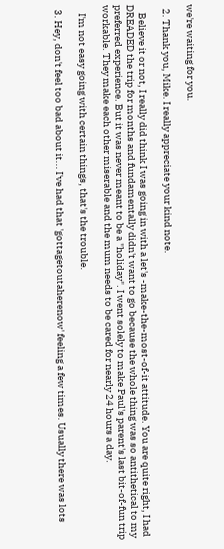we're waiting for you.

  2. Thank you, Mike. I really appreciate your kind note.

    Believe it or not, I really did think I was going in with a let's -make-the-most-of-it attitude. You are quite right, I had DREADED the trip for months and fundamentally didn't want to go because the whole thing was so antithetical to my preferred experience. But it was never meant to be a "holiday". I went solely to make Paul's parent's last bit-of-fun trip workable. They make each other miserable and the mum needs to be cared for nearly 24 hours a day.

    I'm not easy going with certain things, that's the trouble.

  3. Hey, don't feel too bad about it... I've had that 'gottagetoutaherenow' feeling a few times. Usually there was lots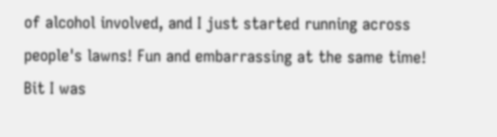of alcohol involved, and I just started running across people's lawns! Fun and embarrassing at the same time! Bit I was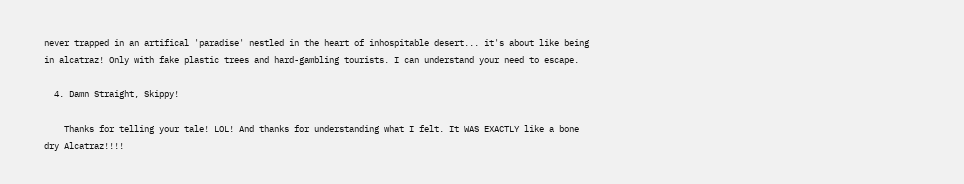never trapped in an artifical 'paradise' nestled in the heart of inhospitable desert... it's about like being in alcatraz! Only with fake plastic trees and hard-gambling tourists. I can understand your need to escape.

  4. Damn Straight, Skippy!

    Thanks for telling your tale! LOL! And thanks for understanding what I felt. It WAS EXACTLY like a bone dry Alcatraz!!!!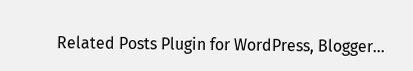Related Posts Plugin for WordPress, Blogger...